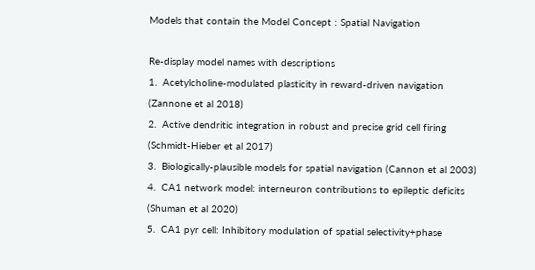Models that contain the Model Concept : Spatial Navigation

Re-display model names with descriptions
1.  Acetylcholine-modulated plasticity in reward-driven navigation (Zannone et al 2018)
2.  Active dendritic integration in robust and precise grid cell firing (Schmidt-Hieber et al 2017)
3.  Biologically-plausible models for spatial navigation (Cannon et al 2003)
4.  CA1 network model: interneuron contributions to epileptic deficits (Shuman et al 2020)
5.  CA1 pyr cell: Inhibitory modulation of spatial selectivity+phase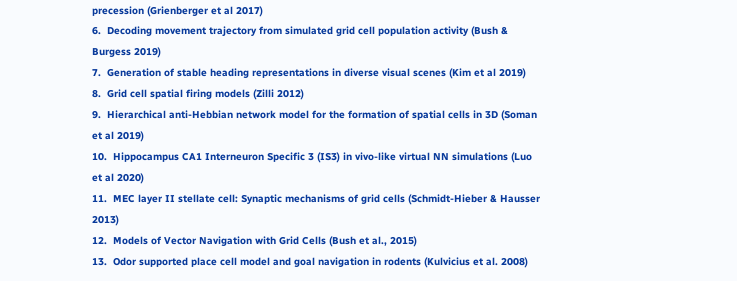precession (Grienberger et al 2017)
6.  Decoding movement trajectory from simulated grid cell population activity (Bush & Burgess 2019)
7.  Generation of stable heading representations in diverse visual scenes (Kim et al 2019)
8.  Grid cell spatial firing models (Zilli 2012)
9.  Hierarchical anti-Hebbian network model for the formation of spatial cells in 3D (Soman et al 2019)
10.  Hippocampus CA1 Interneuron Specific 3 (IS3) in vivo-like virtual NN simulations (Luo et al 2020)
11.  MEC layer II stellate cell: Synaptic mechanisms of grid cells (Schmidt-Hieber & Hausser 2013)
12.  Models of Vector Navigation with Grid Cells (Bush et al., 2015)
13.  Odor supported place cell model and goal navigation in rodents (Kulvicius et al. 2008)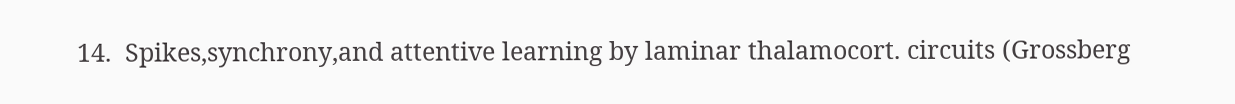14.  Spikes,synchrony,and attentive learning by laminar thalamocort. circuits (Grossberg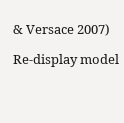& Versace 2007)

Re-display model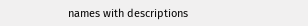names with descriptions